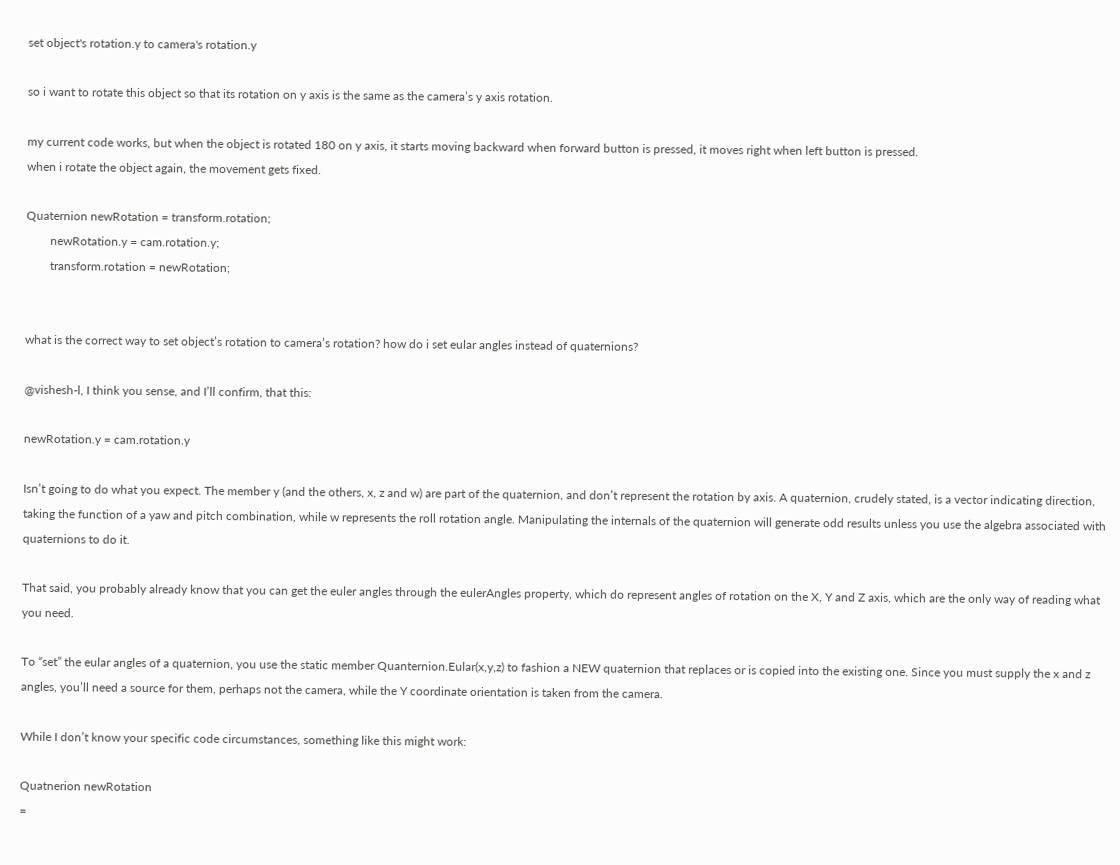set object's rotation.y to camera's rotation.y

so i want to rotate this object so that its rotation on y axis is the same as the camera’s y axis rotation.

my current code works, but when the object is rotated 180 on y axis, it starts moving backward when forward button is pressed, it moves right when left button is pressed.
when i rotate the object again, the movement gets fixed.

Quaternion newRotation = transform.rotation;
        newRotation.y = cam.rotation.y;
        transform.rotation = newRotation;


what is the correct way to set object’s rotation to camera’s rotation? how do i set eular angles instead of quaternions?

@vishesh-l, I think you sense, and I’ll confirm, that this:

newRotation.y = cam.rotation.y

Isn’t going to do what you expect. The member y (and the others, x, z and w) are part of the quaternion, and don’t represent the rotation by axis. A quaternion, crudely stated, is a vector indicating direction, taking the function of a yaw and pitch combination, while w represents the roll rotation angle. Manipulating the internals of the quaternion will generate odd results unless you use the algebra associated with quaternions to do it.

That said, you probably already know that you can get the euler angles through the eulerAngles property, which do represent angles of rotation on the X, Y and Z axis, which are the only way of reading what you need.

To “set” the eular angles of a quaternion, you use the static member Quanternion.Eular(x,y,z) to fashion a NEW quaternion that replaces or is copied into the existing one. Since you must supply the x and z angles, you’ll need a source for them, perhaps not the camera, while the Y coordinate orientation is taken from the camera.

While I don’t know your specific code circumstances, something like this might work:

Quatnerion newRotation
=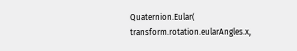Quaternion.Eular( transform.rotation.eularAngles.x,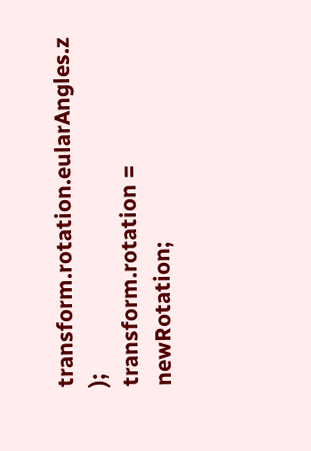transform.rotation.eularAngles.z );
transform.rotation = newRotation;